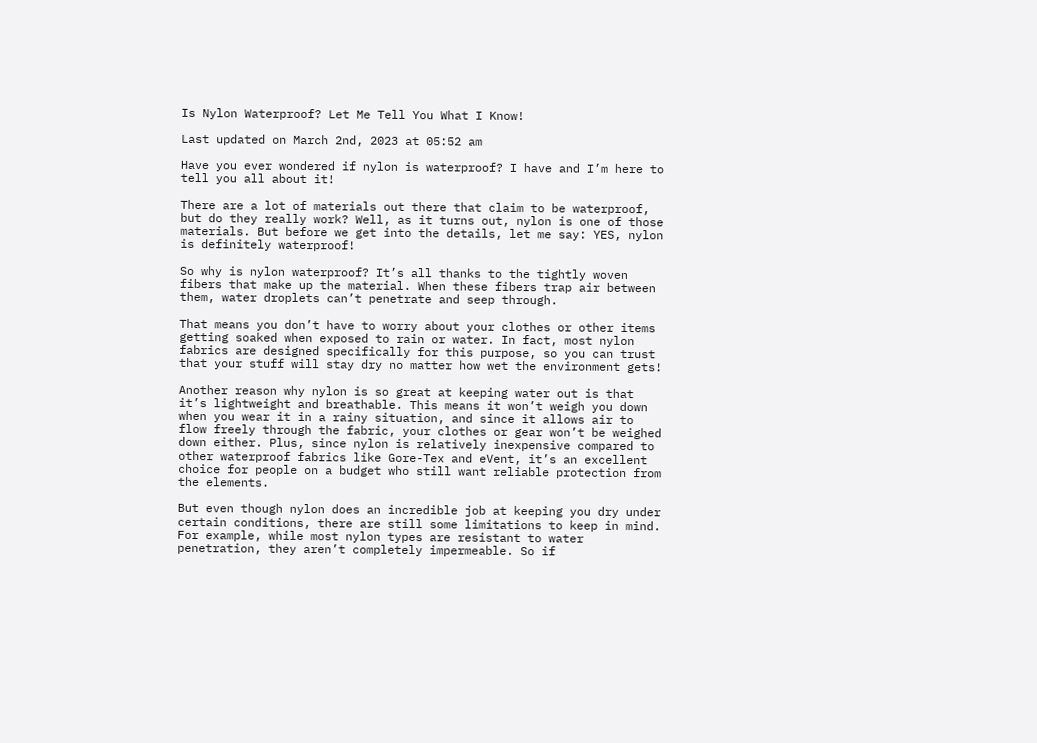Is Nylon Waterproof? Let Me Tell You What I Know!

Last updated on March 2nd, 2023 at 05:52 am

Have you ever wondered if nylon is waterproof? I have and I’m here to tell you all about it!

There are a lot of materials out there that claim to be waterproof, but do they really work? Well, as it turns out, nylon is one of those materials. But before we get into the details, let me say: YES, nylon is definitely waterproof!

So why is nylon waterproof? It’s all thanks to the tightly woven fibers that make up the material. When these fibers trap air between them, water droplets can’t penetrate and seep through.

That means you don’t have to worry about your clothes or other items getting soaked when exposed to rain or water. In fact, most nylon fabrics are designed specifically for this purpose, so you can trust that your stuff will stay dry no matter how wet the environment gets!

Another reason why nylon is so great at keeping water out is that it’s lightweight and breathable. This means it won’t weigh you down when you wear it in a rainy situation, and since it allows air to flow freely through the fabric, your clothes or gear won’t be weighed down either. Plus, since nylon is relatively inexpensive compared to other waterproof fabrics like Gore-Tex and eVent, it’s an excellent choice for people on a budget who still want reliable protection from the elements.

But even though nylon does an incredible job at keeping you dry under certain conditions, there are still some limitations to keep in mind. For example, while most nylon types are resistant to water penetration, they aren’t completely impermeable. So if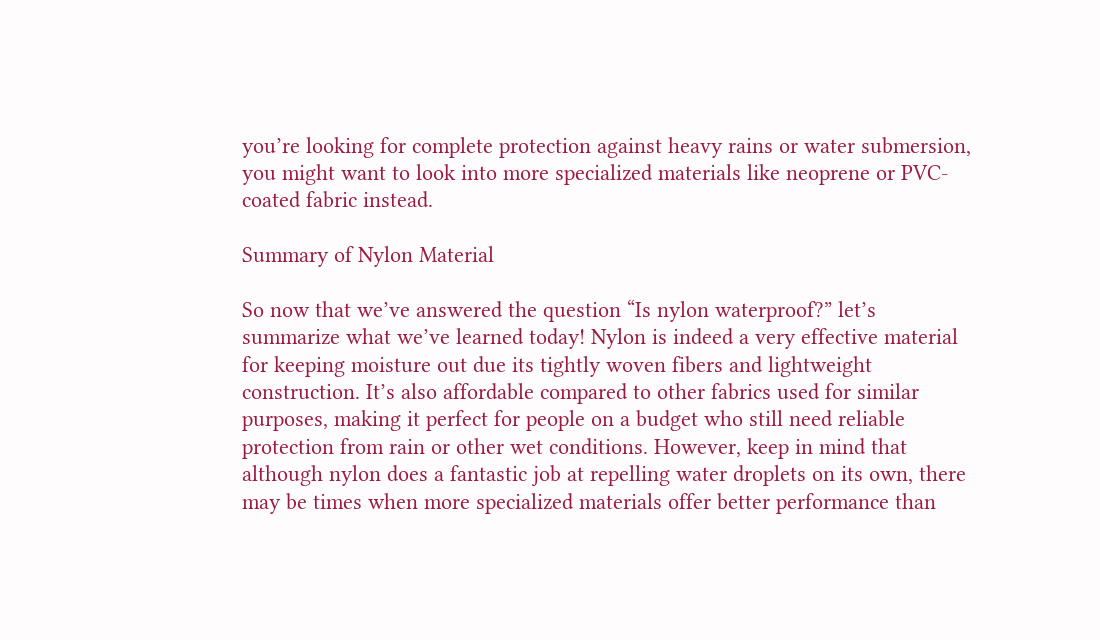you’re looking for complete protection against heavy rains or water submersion, you might want to look into more specialized materials like neoprene or PVC-coated fabric instead.

Summary of Nylon Material

So now that we’ve answered the question “Is nylon waterproof?” let’s summarize what we’ve learned today! Nylon is indeed a very effective material for keeping moisture out due its tightly woven fibers and lightweight construction. It’s also affordable compared to other fabrics used for similar purposes, making it perfect for people on a budget who still need reliable protection from rain or other wet conditions. However, keep in mind that although nylon does a fantastic job at repelling water droplets on its own, there may be times when more specialized materials offer better performance than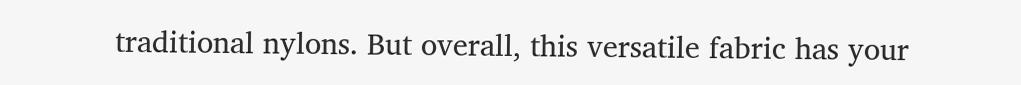traditional nylons. But overall, this versatile fabric has your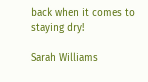back when it comes to staying dry!

Sarah Williams